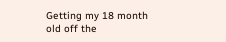Getting my 18 month old off the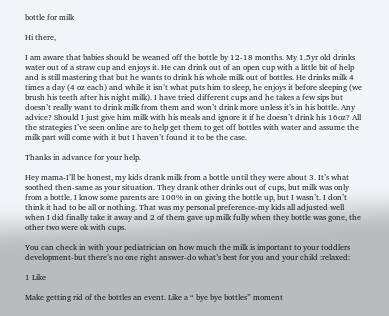bottle for milk

Hi there,

I am aware that babies should be weaned off the bottle by 12-18 months. My 1.5yr old drinks water out of a straw cup and enjoys it. He can drink out of an open cup with a little bit of help and is still mastering that but he wants to drink his whole milk out of bottles. He drinks milk 4 times a day (4 oz each) and while it isn’t what puts him to sleep, he enjoys it before sleeping (we brush his teeth after his night milk). I have tried different cups and he takes a few sips but doesn’t really want to drink milk from them and won’t drink more unless it’s in his bottle. Any advice? Should I just give him milk with his meals and ignore it if he doesn’t drink his 16oz? All the strategies I’ve seen online are to help get them to get off bottles with water and assume the milk part will come with it but I haven’t found it to be the case.

Thanks in advance for your help.

Hey mama-I’ll be honest, my kids drank milk from a bottle until they were about 3. It’s what soothed then-same as your situation. They drank other drinks out of cups, but milk was only from a bottle. I know some parents are 100% in on giving the bottle up, but I wasn’t. I don’t think it had to be all or nothing. That was my personal preference-my kids all adjusted well when I did finally take it away and 2 of them gave up milk fully when they bottle was gone, the other two were ok with cups.

You can check in with your pediatrician on how much the milk is important to your toddlers development-but there’s no one right answer-do what’s best for you and your child :relaxed:

1 Like

Make getting rid of the bottles an event. Like a “ bye bye bottles” moment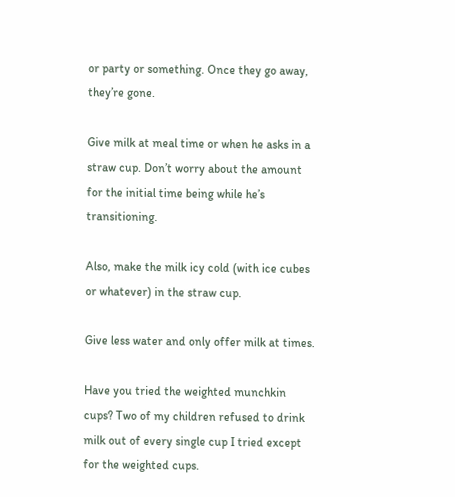or party or something. Once they go away, they’re gone.

Give milk at meal time or when he asks in a straw cup. Don’t worry about the amount for the initial time being while he’s transitioning.

Also, make the milk icy cold (with ice cubes or whatever) in the straw cup.

Give less water and only offer milk at times.

Have you tried the weighted munchkin cups? Two of my children refused to drink milk out of every single cup I tried except for the weighted cups.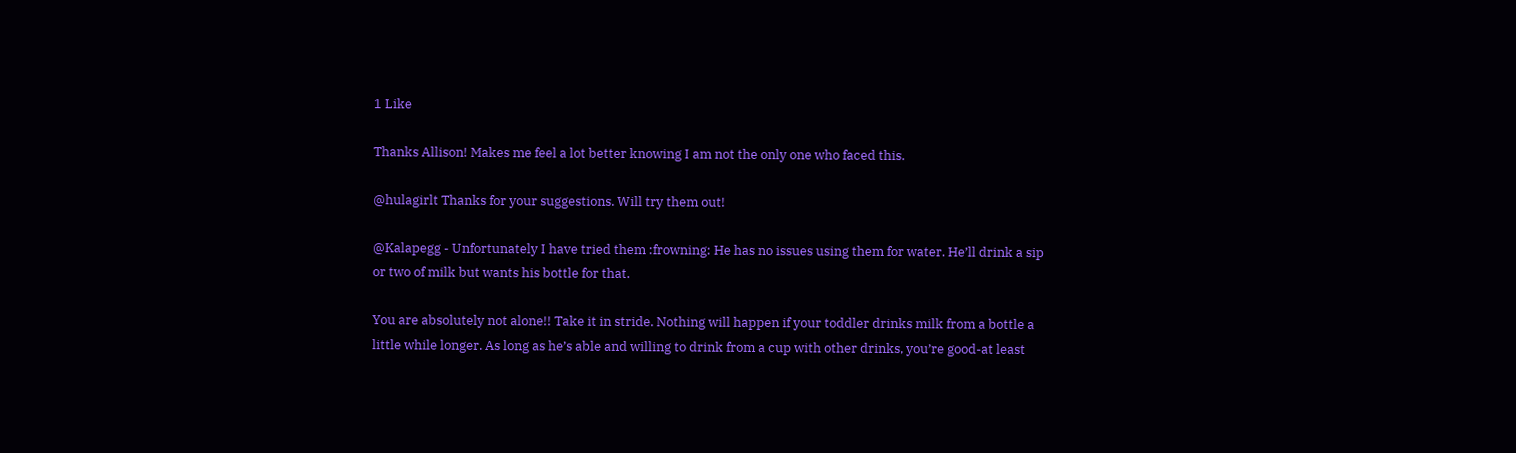1 Like

Thanks Allison! Makes me feel a lot better knowing I am not the only one who faced this.

@hulagirlt Thanks for your suggestions. Will try them out!

@Kalapegg - Unfortunately I have tried them :frowning: He has no issues using them for water. He’ll drink a sip or two of milk but wants his bottle for that.

You are absolutely not alone!! Take it in stride. Nothing will happen if your toddler drinks milk from a bottle a little while longer. As long as he’s able and willing to drink from a cup with other drinks, you’re good-at least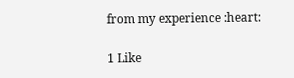from my experience :heart:

1 Like